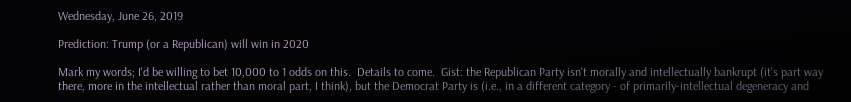Wednesday, June 26, 2019

Prediction: Trump (or a Republican) will win in 2020

Mark my words; I'd be willing to bet 10,000 to 1 odds on this.  Details to come.  Gist: the Republican Party isn't morally and intellectually bankrupt (it's part way there, more in the intellectual rather than moral part, I think), but the Democrat Party is (i.e., in a different category - of primarily-intellectual degeneracy and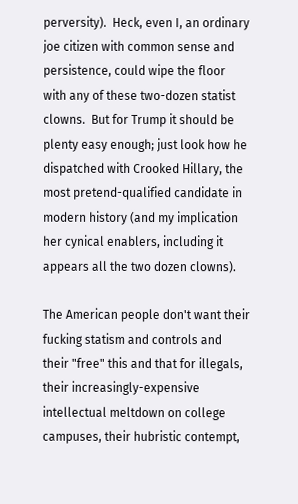perversity).  Heck, even I, an ordinary joe citizen with common sense and persistence, could wipe the floor with any of these two-dozen statist clowns.  But for Trump it should be plenty easy enough; just look how he dispatched with Crooked Hillary, the most pretend-qualified candidate in modern history (and my implication her cynical enablers, including it appears all the two dozen clowns).

The American people don't want their fucking statism and controls and their "free" this and that for illegals, their increasingly-expensive intellectual meltdown on college campuses, their hubristic contempt,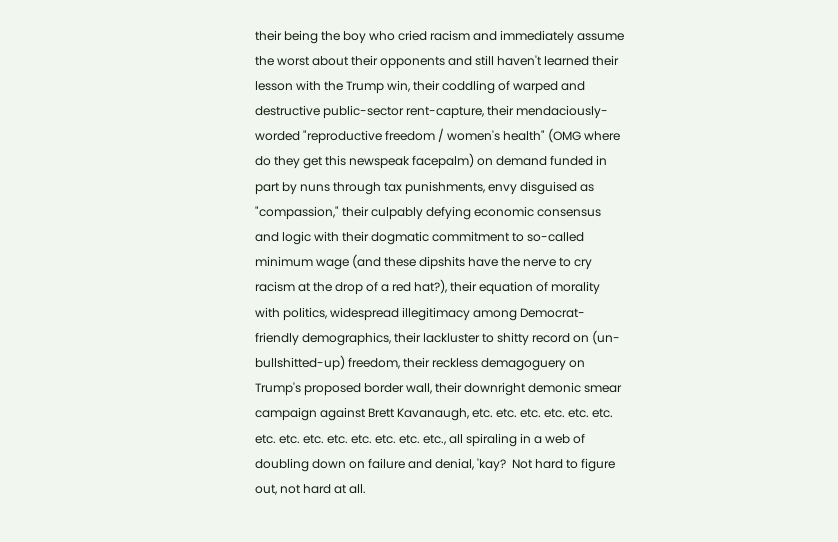their being the boy who cried racism and immediately assume the worst about their opponents and still haven't learned their lesson with the Trump win, their coddling of warped and destructive public-sector rent-capture, their mendaciously-worded "reproductive freedom / women's health" (OMG where do they get this newspeak facepalm) on demand funded in part by nuns through tax punishments, envy disguised as "compassion," their culpably defying economic consensus and logic with their dogmatic commitment to so-called minimum wage (and these dipshits have the nerve to cry racism at the drop of a red hat?), their equation of morality with politics, widespread illegitimacy among Democrat-friendly demographics, their lackluster to shitty record on (un-bullshitted-up) freedom, their reckless demagoguery on Trump's proposed border wall, their downright demonic smear campaign against Brett Kavanaugh, etc. etc. etc. etc. etc. etc. etc. etc. etc. etc. etc. etc. etc. etc., all spiraling in a web of doubling down on failure and denial, 'kay?  Not hard to figure out, not hard at all.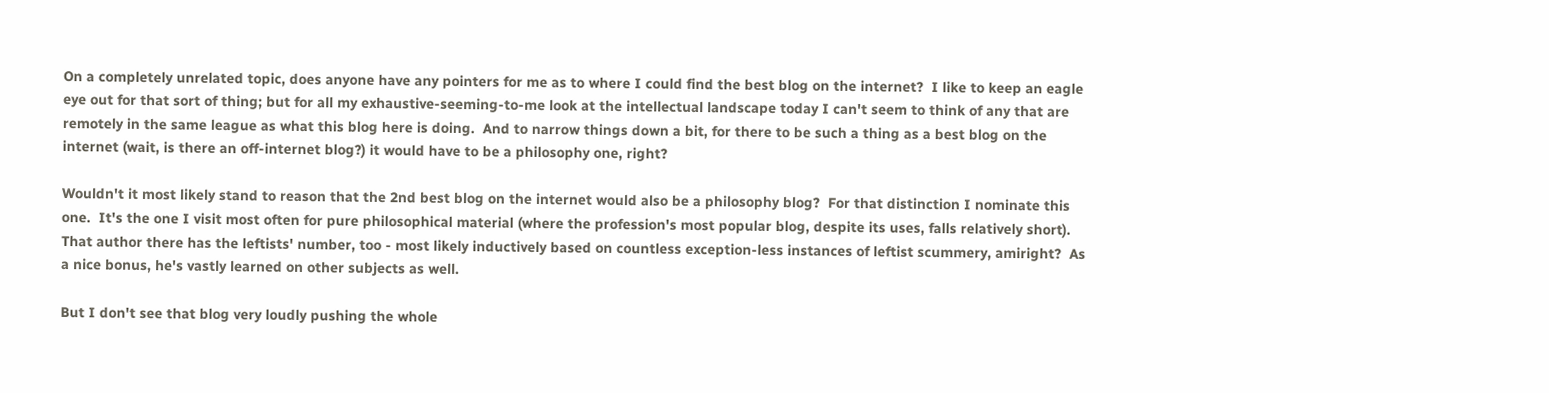On a completely unrelated topic, does anyone have any pointers for me as to where I could find the best blog on the internet?  I like to keep an eagle eye out for that sort of thing; but for all my exhaustive-seeming-to-me look at the intellectual landscape today I can't seem to think of any that are remotely in the same league as what this blog here is doing.  And to narrow things down a bit, for there to be such a thing as a best blog on the internet (wait, is there an off-internet blog?) it would have to be a philosophy one, right?

Wouldn't it most likely stand to reason that the 2nd best blog on the internet would also be a philosophy blog?  For that distinction I nominate this one.  It's the one I visit most often for pure philosophical material (where the profession's most popular blog, despite its uses, falls relatively short).  That author there has the leftists' number, too - most likely inductively based on countless exception-less instances of leftist scummery, amiright?  As a nice bonus, he's vastly learned on other subjects as well.

But I don't see that blog very loudly pushing the whole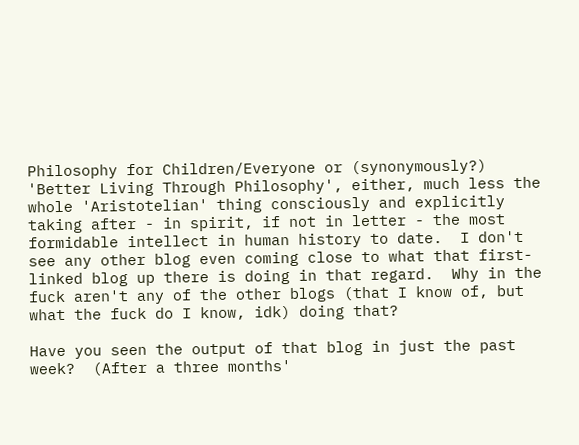Philosophy for Children/Everyone or (synonymously?) 'Better Living Through Philosophy', either, much less the whole 'Aristotelian' thing consciously and explicitly taking after - in spirit, if not in letter - the most formidable intellect in human history to date.  I don't see any other blog even coming close to what that first-linked blog up there is doing in that regard.  Why in the fuck aren't any of the other blogs (that I know of, but what the fuck do I know, idk) doing that?

Have you seen the output of that blog in just the past week?  (After a three months'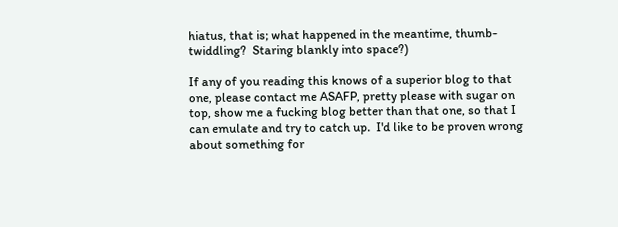hiatus, that is; what happened in the meantime, thumb-twiddling?  Staring blankly into space?)

If any of you reading this knows of a superior blog to that one, please contact me ASAFP, pretty please with sugar on top, show me a fucking blog better than that one, so that I can emulate and try to catch up.  I'd like to be proven wrong about something for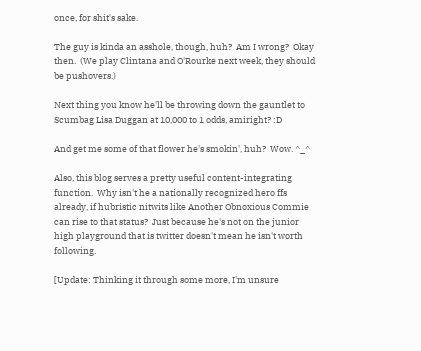once, for shit's sake.

The guy is kinda an asshole, though, huh?  Am I wrong?  Okay then.  (We play Clintana and O'Rourke next week, they should be pushovers.)

Next thing you know he'll be throwing down the gauntlet to Scumbag Lisa Duggan at 10,000 to 1 odds, amiright? :D

And get me some of that flower he's smokin', huh?  Wow. ^_^

Also, this blog serves a pretty useful content-integrating function.  Why isn't he a nationally recognized hero ffs already, if hubristic nitwits like Another Obnoxious Commie can rise to that status?  Just because he's not on the junior high playground that is twitter doesn't mean he isn't worth following.

[Update: Thinking it through some more, I'm unsure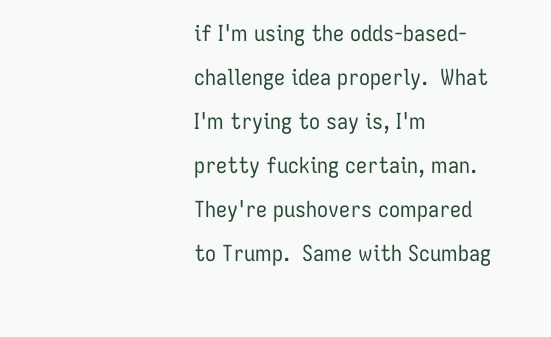if I'm using the odds-based-challenge idea properly.  What I'm trying to say is, I'm pretty fucking certain, man.  They're pushovers compared to Trump.  Same with Scumbag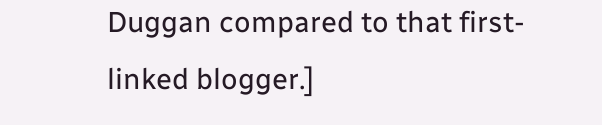Duggan compared to that first-linked blogger.]